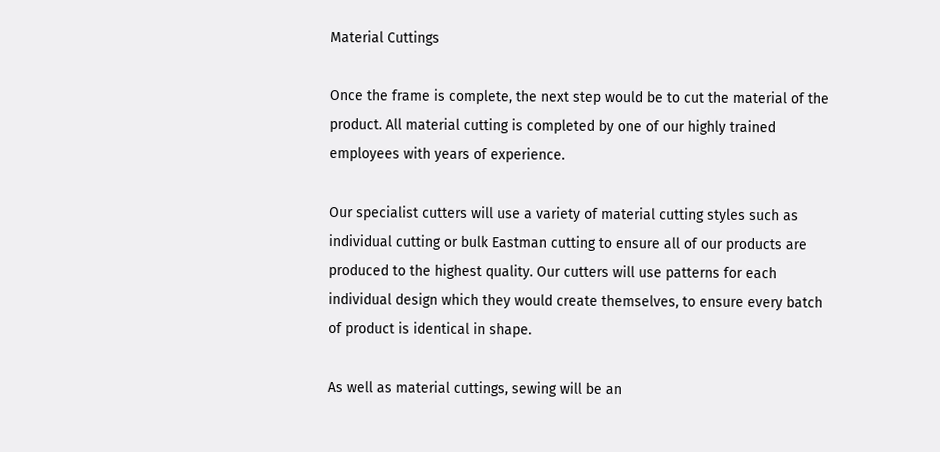Material Cuttings

Once the frame is complete, the next step would be to cut the material of the product. All material cutting is completed by one of our highly trained employees with years of experience.

Our specialist cutters will use a variety of material cutting styles such as individual cutting or bulk Eastman cutting to ensure all of our products are produced to the highest quality. Our cutters will use patterns for each individual design which they would create themselves, to ensure every batch of product is identical in shape.

As well as material cuttings, sewing will be an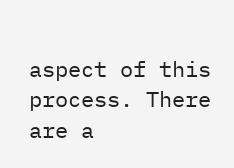aspect of this process. There are a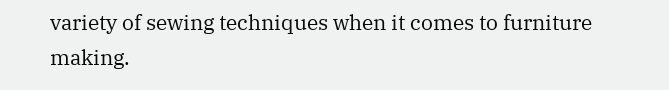variety of sewing techniques when it comes to furniture making.